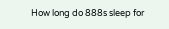How long do 888s sleep for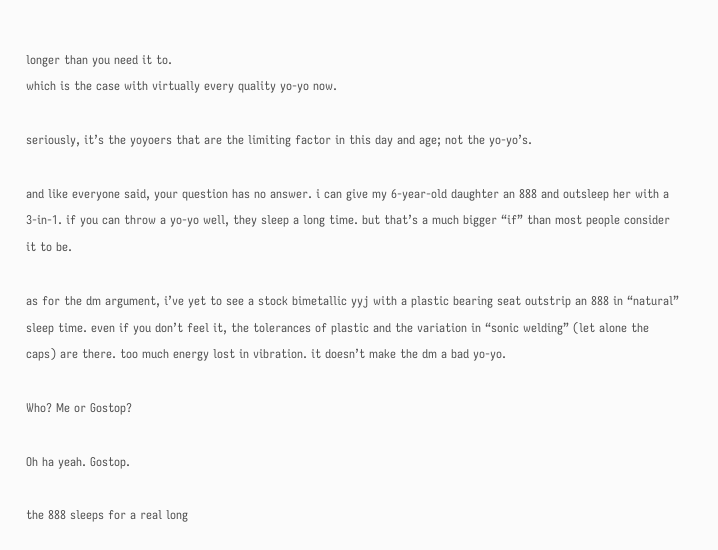longer than you need it to.
which is the case with virtually every quality yo-yo now.

seriously, it’s the yoyoers that are the limiting factor in this day and age; not the yo-yo’s.

and like everyone said, your question has no answer. i can give my 6-year-old daughter an 888 and outsleep her with a 3-in-1. if you can throw a yo-yo well, they sleep a long time. but that’s a much bigger “if” than most people consider it to be.

as for the dm argument, i’ve yet to see a stock bimetallic yyj with a plastic bearing seat outstrip an 888 in “natural” sleep time. even if you don’t feel it, the tolerances of plastic and the variation in “sonic welding” (let alone the caps) are there. too much energy lost in vibration. it doesn’t make the dm a bad yo-yo.

Who? Me or Gostop?

Oh ha yeah. Gostop.

the 888 sleeps for a real long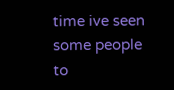time ive seen some people to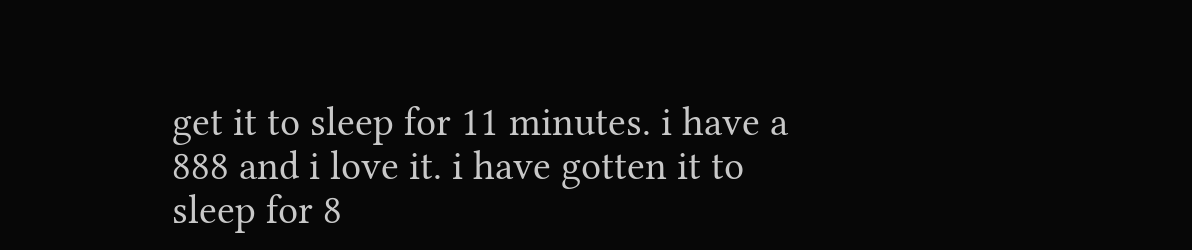get it to sleep for 11 minutes. i have a 888 and i love it. i have gotten it to sleep for 8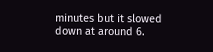minutes but it slowed down at around 6.